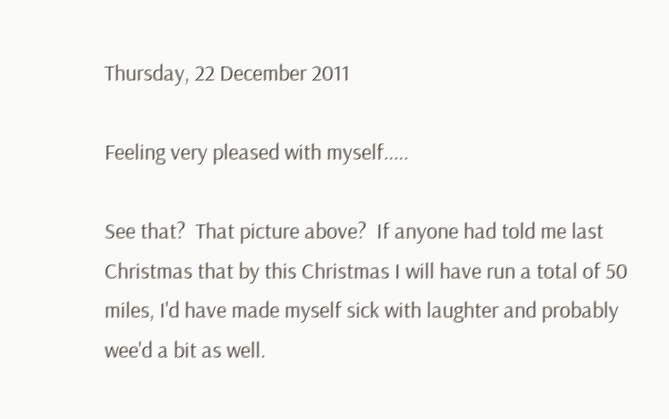Thursday, 22 December 2011

Feeling very pleased with myself.....

See that?  That picture above?  If anyone had told me last Christmas that by this Christmas I will have run a total of 50 miles, I'd have made myself sick with laughter and probably wee'd a bit as well.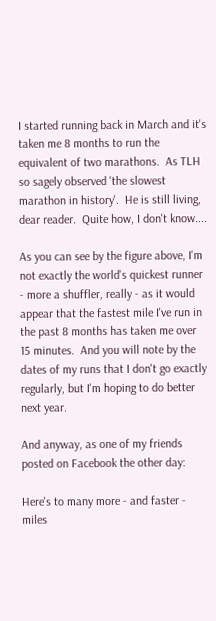I started running back in March and it's taken me 8 months to run the equivalent of two marathons.  As TLH so sagely observed 'the slowest marathon in history'.  He is still living, dear reader.  Quite how, I don't know....

As you can see by the figure above, I'm not exactly the world's quickest runner - more a shuffler, really - as it would appear that the fastest mile I've run in the past 8 months has taken me over 15 minutes.  And you will note by the dates of my runs that I don't go exactly regularly, but I'm hoping to do better next year.

And anyway, as one of my friends posted on Facebook the other day:

Here's to many more - and faster - miles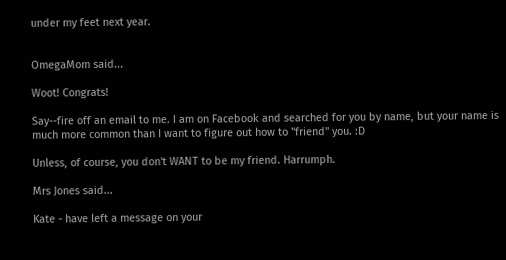under my feet next year.


OmegaMom said...

Woot! Congrats!

Say--fire off an email to me. I am on Facebook and searched for you by name, but your name is much more common than I want to figure out how to "friend" you. :D

Unless, of course, you don't WANT to be my friend. Harrumph.

Mrs Jones said...

Kate - have left a message on your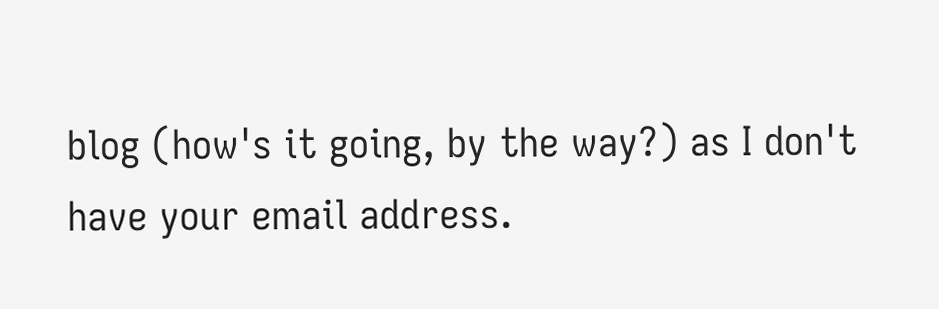blog (how's it going, by the way?) as I don't have your email address.